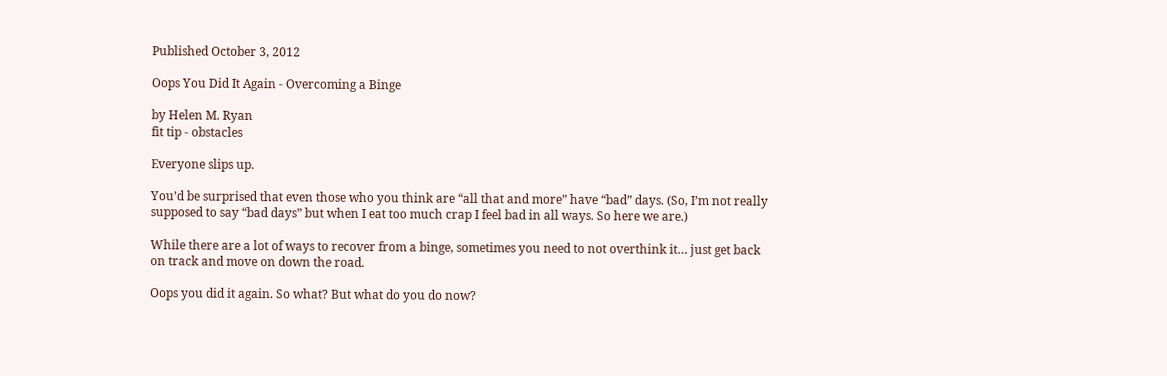Published October 3, 2012

Oops You Did It Again - Overcoming a Binge

by Helen M. Ryan
fit tip - obstacles

Everyone slips up.

You’d be surprised that even those who you think are “all that and more” have “bad” days. (So, I’m not really supposed to say “bad days” but when I eat too much crap I feel bad in all ways. So here we are.)

While there are a lot of ways to recover from a binge, sometimes you need to not overthink it… just get back on track and move on down the road.

Oops you did it again. So what? But what do you do now?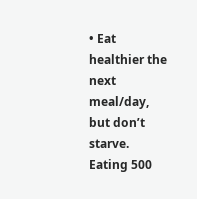• Eat healthier the next meal/day, but don’t starve. Eating 500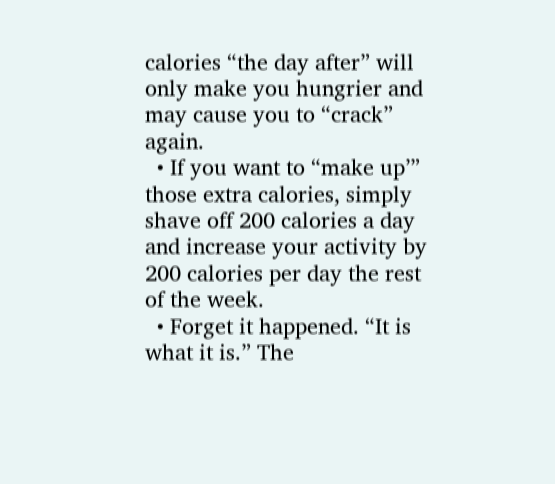calories “the day after” will only make you hungrier and may cause you to “crack” again.
  • If you want to “make up’” those extra calories, simply shave off 200 calories a day and increase your activity by 200 calories per day the rest of the week.
  • Forget it happened. “It is what it is.” The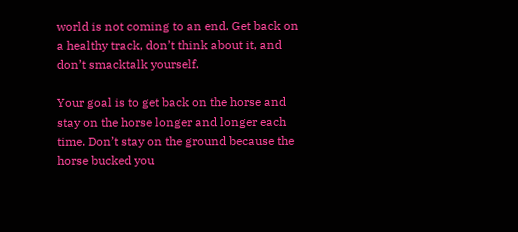world is not coming to an end. Get back on a healthy track, don’t think about it, and don’t smacktalk yourself.

Your goal is to get back on the horse and stay on the horse longer and longer each time. Don’t stay on the ground because the horse bucked you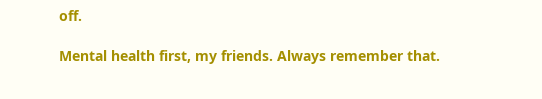off.

Mental health first, my friends. Always remember that.